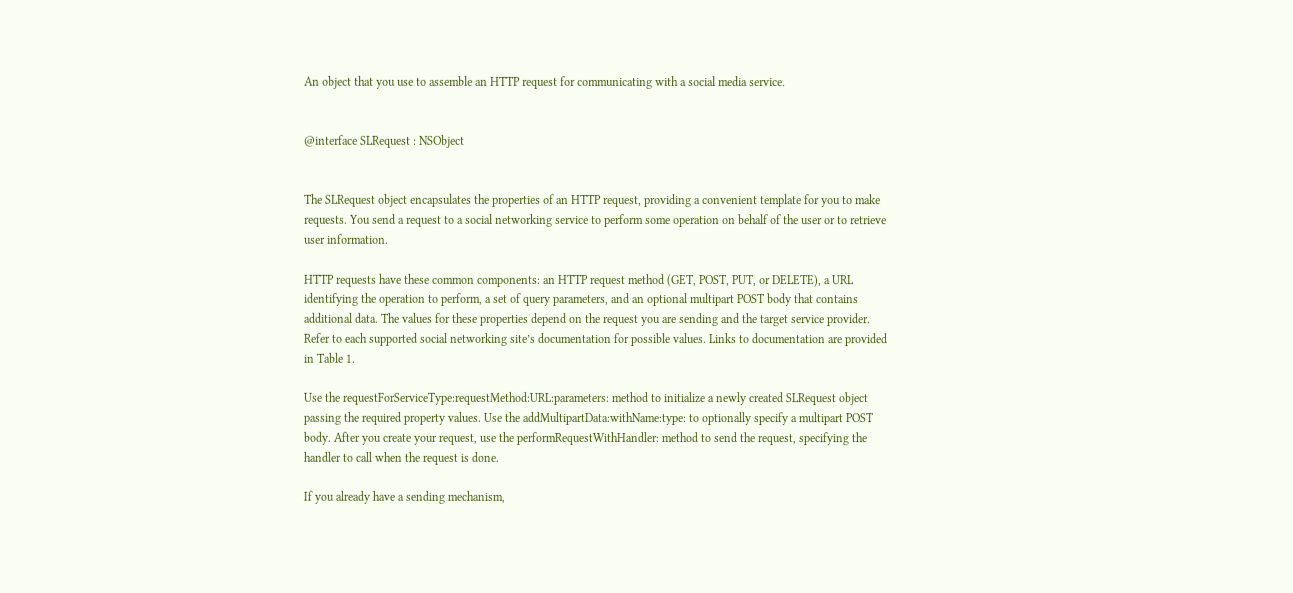An object that you use to assemble an HTTP request for communicating with a social media service.


@interface SLRequest : NSObject


The SLRequest object encapsulates the properties of an HTTP request, providing a convenient template for you to make requests. You send a request to a social networking service to perform some operation on behalf of the user or to retrieve user information.

HTTP requests have these common components: an HTTP request method (GET, POST, PUT, or DELETE), a URL identifying the operation to perform, a set of query parameters, and an optional multipart POST body that contains additional data. The values for these properties depend on the request you are sending and the target service provider. Refer to each supported social networking site’s documentation for possible values. Links to documentation are provided in Table 1.

Use the requestForServiceType:requestMethod:URL:parameters: method to initialize a newly created SLRequest object passing the required property values. Use the addMultipartData:withName:type: to optionally specify a multipart POST body. After you create your request, use the performRequestWithHandler: method to send the request, specifying the handler to call when the request is done.

If you already have a sending mechanism,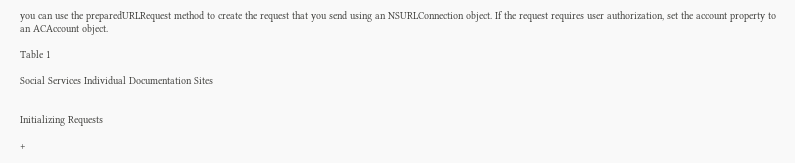you can use the preparedURLRequest method to create the request that you send using an NSURLConnection object. If the request requires user authorization, set the account property to an ACAccount object.

Table 1

Social Services Individual Documentation Sites


Initializing Requests

+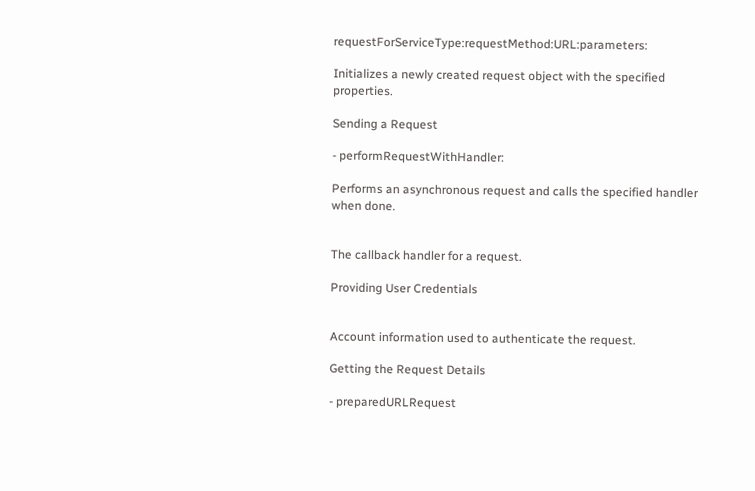requestForServiceType:requestMethod:URL:parameters:

Initializes a newly created request object with the specified properties.

Sending a Request

- performRequestWithHandler:

Performs an asynchronous request and calls the specified handler when done.


The callback handler for a request.

Providing User Credentials


Account information used to authenticate the request.

Getting the Request Details

- preparedURLRequest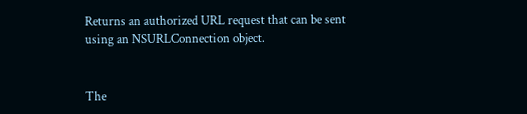Returns an authorized URL request that can be sent using an NSURLConnection object.


The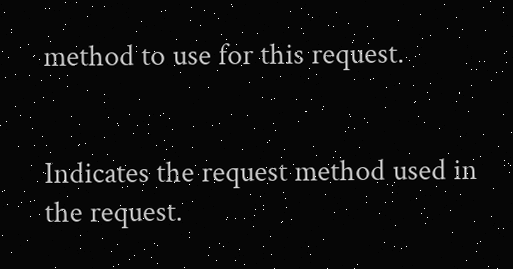method to use for this request.


Indicates the request method used in the request.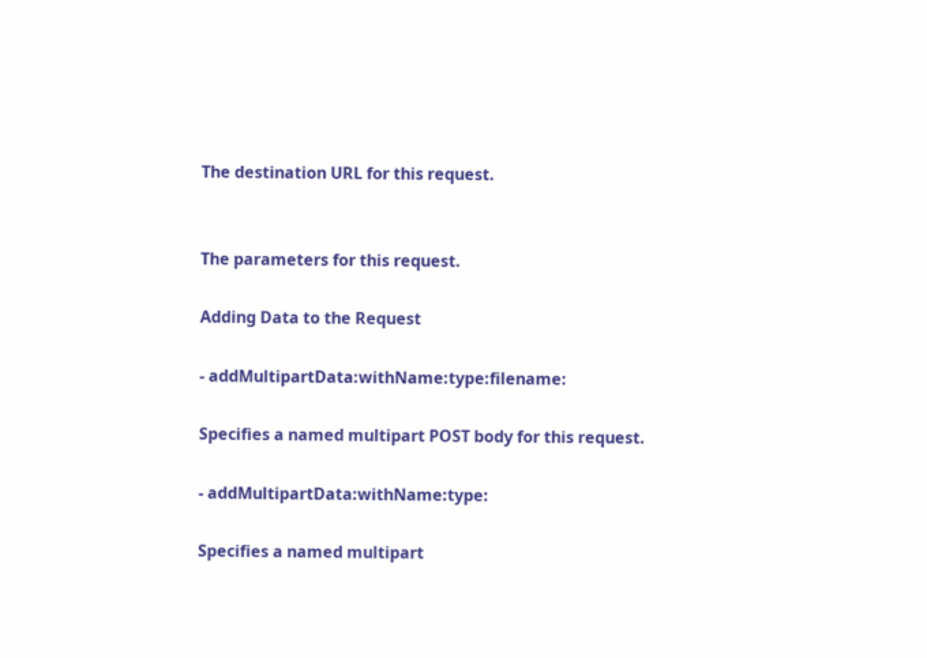The destination URL for this request.


The parameters for this request.

Adding Data to the Request

- addMultipartData:withName:type:filename:

Specifies a named multipart POST body for this request.

- addMultipartData:withName:type:

Specifies a named multipart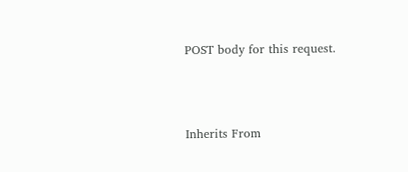POST body for this request.



Inherits From